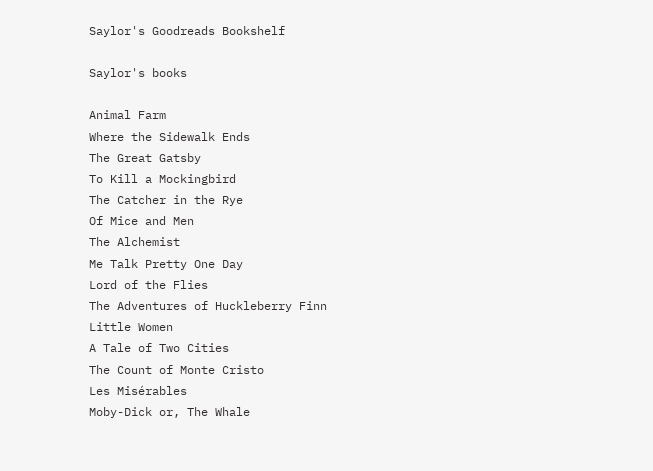Saylor's Goodreads Bookshelf

Saylor's books

Animal Farm
Where the Sidewalk Ends
The Great Gatsby
To Kill a Mockingbird
The Catcher in the Rye
Of Mice and Men
The Alchemist
Me Talk Pretty One Day
Lord of the Flies
The Adventures of Huckleberry Finn
Little Women
A Tale of Two Cities
The Count of Monte Cristo
Les Misérables
Moby-Dick or, The Whale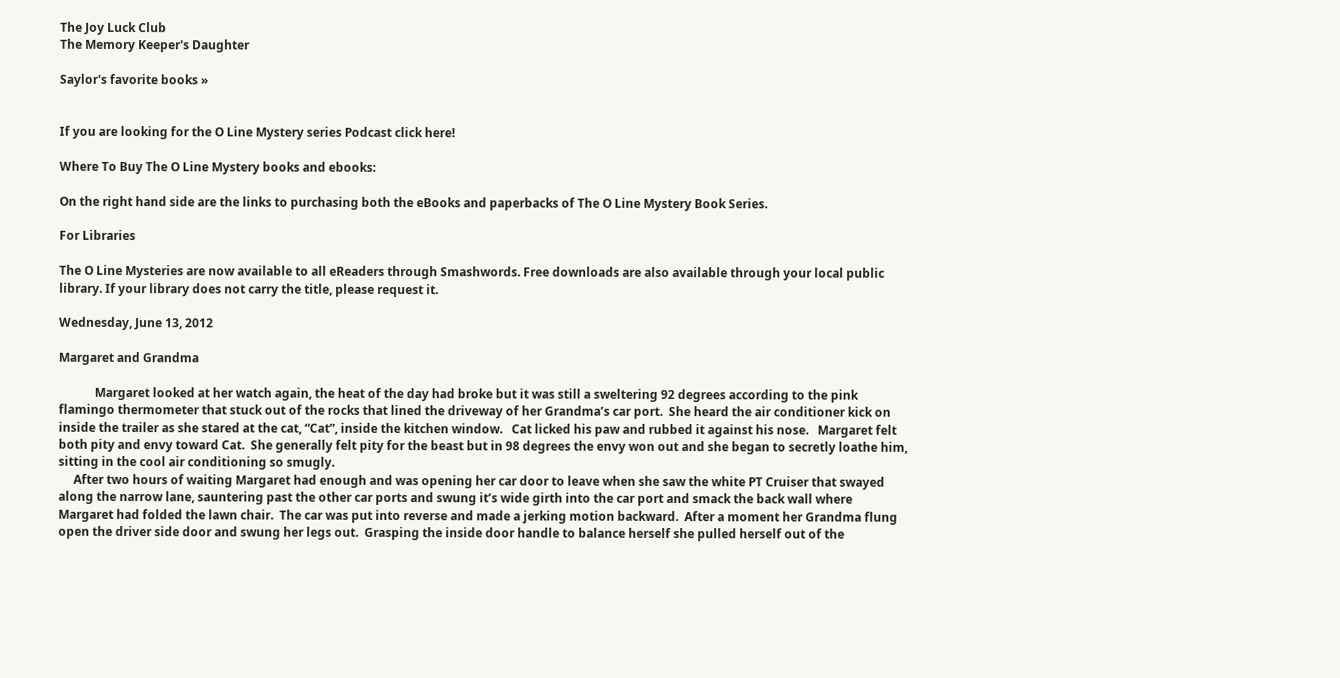The Joy Luck Club
The Memory Keeper's Daughter

Saylor's favorite books »


If you are looking for the O Line Mystery series Podcast click here!

Where To Buy The O Line Mystery books and ebooks:

On the right hand side are the links to purchasing both the eBooks and paperbacks of The O Line Mystery Book Series.

For Libraries

The O Line Mysteries are now available to all eReaders through Smashwords. Free downloads are also available through your local public library. If your library does not carry the title, please request it.

Wednesday, June 13, 2012

Margaret and Grandma

            Margaret looked at her watch again, the heat of the day had broke but it was still a sweltering 92 degrees according to the pink flamingo thermometer that stuck out of the rocks that lined the driveway of her Grandma’s car port.  She heard the air conditioner kick on inside the trailer as she stared at the cat, “Cat”, inside the kitchen window.   Cat licked his paw and rubbed it against his nose.   Margaret felt both pity and envy toward Cat.  She generally felt pity for the beast but in 98 degrees the envy won out and she began to secretly loathe him, sitting in the cool air conditioning so smugly.
     After two hours of waiting Margaret had enough and was opening her car door to leave when she saw the white PT Cruiser that swayed along the narrow lane, sauntering past the other car ports and swung it’s wide girth into the car port and smack the back wall where Margaret had folded the lawn chair.  The car was put into reverse and made a jerking motion backward.  After a moment her Grandma flung open the driver side door and swung her legs out.  Grasping the inside door handle to balance herself she pulled herself out of the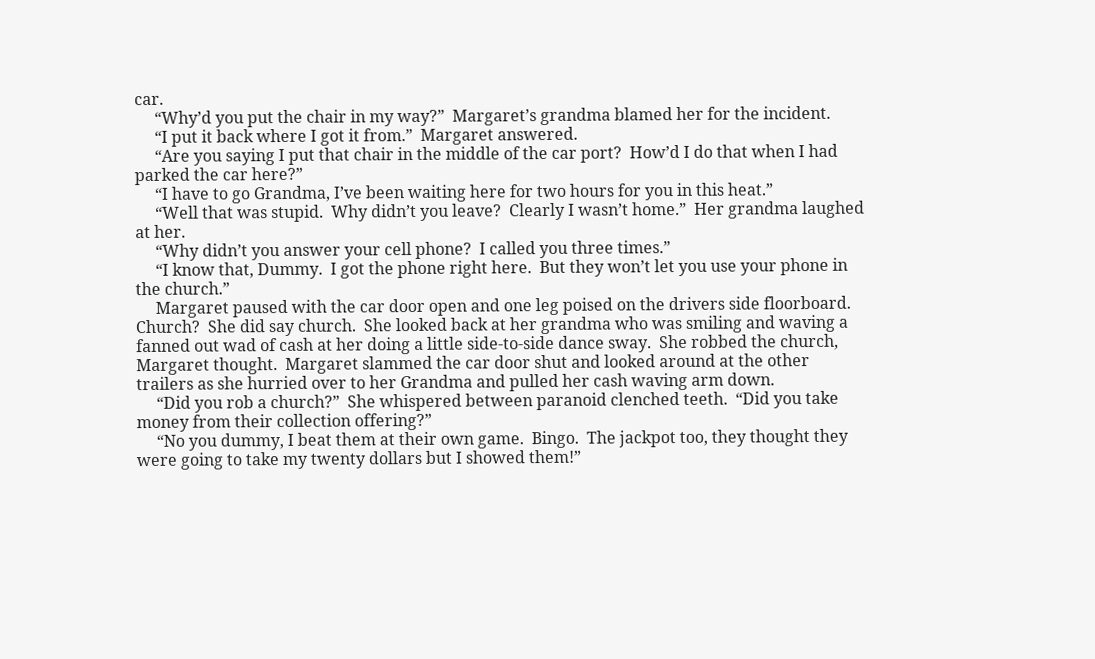car.
     “Why’d you put the chair in my way?”  Margaret’s grandma blamed her for the incident.
     “I put it back where I got it from.”  Margaret answered.
     “Are you saying I put that chair in the middle of the car port?  How’d I do that when I had parked the car here?”
     “I have to go Grandma, I’ve been waiting here for two hours for you in this heat.”
     “Well that was stupid.  Why didn’t you leave?  Clearly I wasn’t home.”  Her grandma laughed at her.
     “Why didn’t you answer your cell phone?  I called you three times.”
     “I know that, Dummy.  I got the phone right here.  But they won’t let you use your phone in the church.”
     Margaret paused with the car door open and one leg poised on the drivers side floorboard.  Church?  She did say church.  She looked back at her grandma who was smiling and waving a fanned out wad of cash at her doing a little side-to-side dance sway.  She robbed the church, Margaret thought.  Margaret slammed the car door shut and looked around at the other trailers as she hurried over to her Grandma and pulled her cash waving arm down.
     “Did you rob a church?”  She whispered between paranoid clenched teeth.  “Did you take money from their collection offering?”
     “No you dummy, I beat them at their own game.  Bingo.  The jackpot too, they thought they were going to take my twenty dollars but I showed them!”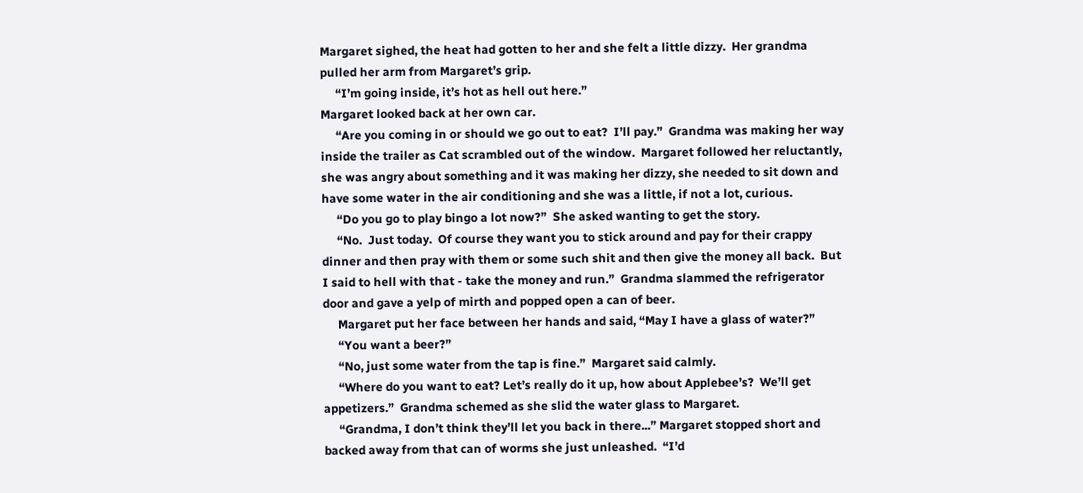Margaret sighed, the heat had gotten to her and she felt a little dizzy.  Her grandma pulled her arm from Margaret’s grip.
     “I’m going inside, it’s hot as hell out here.”
Margaret looked back at her own car.
     “Are you coming in or should we go out to eat?  I’ll pay.”  Grandma was making her way inside the trailer as Cat scrambled out of the window.  Margaret followed her reluctantly, she was angry about something and it was making her dizzy, she needed to sit down and have some water in the air conditioning and she was a little, if not a lot, curious.
     “Do you go to play bingo a lot now?”  She asked wanting to get the story.
     “No.  Just today.  Of course they want you to stick around and pay for their crappy dinner and then pray with them or some such shit and then give the money all back.  But I said to hell with that - take the money and run.”  Grandma slammed the refrigerator door and gave a yelp of mirth and popped open a can of beer.
     Margaret put her face between her hands and said, “May I have a glass of water?”
     “You want a beer?”
     “No, just some water from the tap is fine.”  Margaret said calmly.
     “Where do you want to eat? Let’s really do it up, how about Applebee’s?  We’ll get appetizers.”  Grandma schemed as she slid the water glass to Margaret.
     “Grandma, I don’t think they’ll let you back in there...” Margaret stopped short and backed away from that can of worms she just unleashed.  “I’d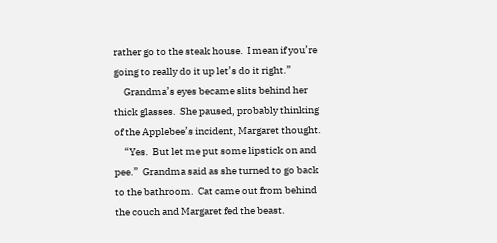rather go to the steak house.  I mean if you’re going to really do it up let’s do it right.”
     Grandma’s eyes became slits behind her thick glasses.  She paused, probably thinking of the Applebee’s incident, Margaret thought.
     “Yes.  But let me put some lipstick on and pee.”  Grandma said as she turned to go back to the bathroom.  Cat came out from behind the couch and Margaret fed the beast.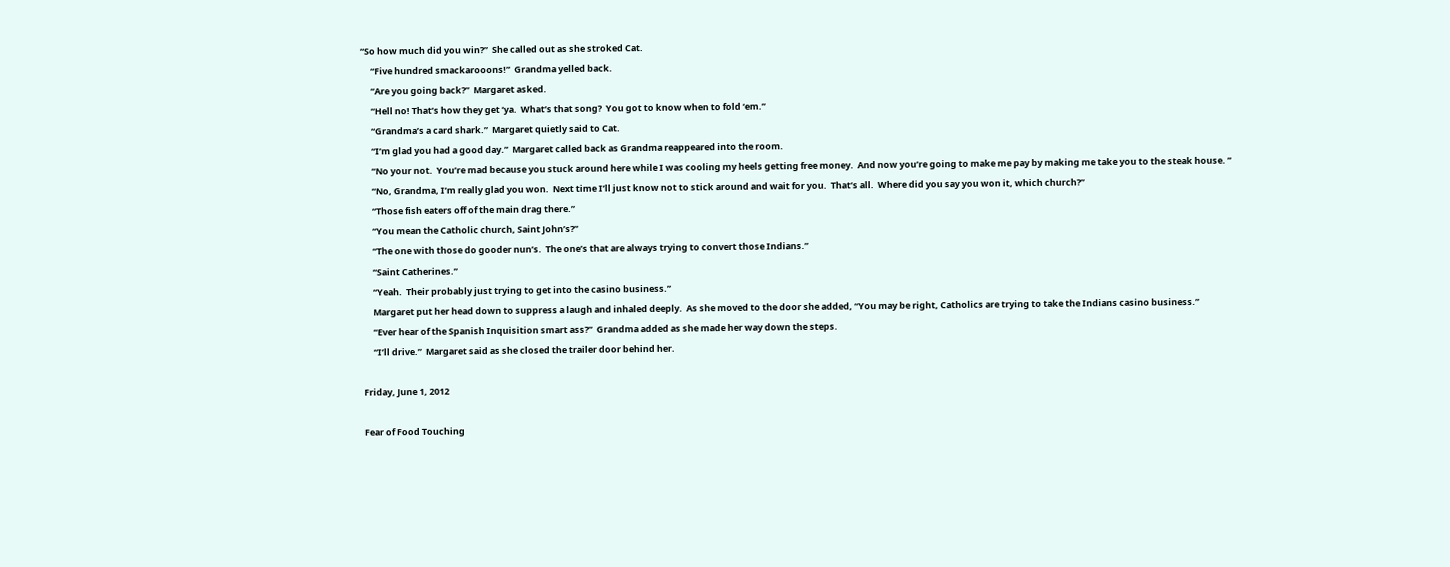“So how much did you win?”  She called out as she stroked Cat.
     “Five hundred smackarooons!”  Grandma yelled back.
     “Are you going back?”  Margaret asked.
     “Hell no! That’s how they get ‘ya.  What’s that song?  You got to know when to fold ‘em.”
     “Grandma’s a card shark.”  Margaret quietly said to Cat.
     “I’m glad you had a good day.”  Margaret called back as Grandma reappeared into the room.
     “No your not.  You’re mad because you stuck around here while I was cooling my heels getting free money.  And now you’re going to make me pay by making me take you to the steak house. ”
     “No, Grandma, I’m really glad you won.  Next time I’ll just know not to stick around and wait for you.  That’s all.  Where did you say you won it, which church?”
     “Those fish eaters off of the main drag there.”
     “You mean the Catholic church, Saint John’s?”
     “The one with those do gooder nun’s.  The one’s that are always trying to convert those Indians.”
     “Saint Catherines.”
     “Yeah.  Their probably just trying to get into the casino business.”
     Margaret put her head down to suppress a laugh and inhaled deeply.  As she moved to the door she added, “You may be right, Catholics are trying to take the Indians casino business.”
     “Ever hear of the Spanish Inquisition smart ass?”  Grandma added as she made her way down the steps.
     “I’ll drive.”  Margaret said as she closed the trailer door behind her.

Friday, June 1, 2012

Fear of Food Touching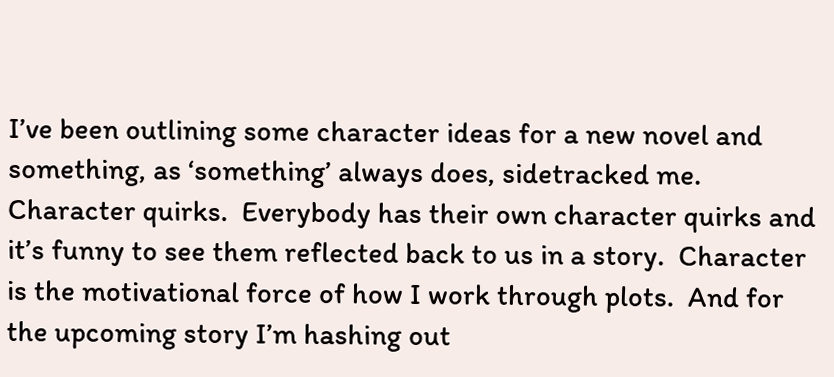I’ve been outlining some character ideas for a new novel and something, as ‘something’ always does, sidetracked me.  Character quirks.  Everybody has their own character quirks and it’s funny to see them reflected back to us in a story.  Character is the motivational force of how I work through plots.  And for the upcoming story I’m hashing out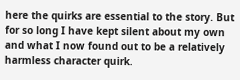here the quirks are essential to the story. But for so long I have kept silent about my own and what I now found out to be a relatively harmless character quirk.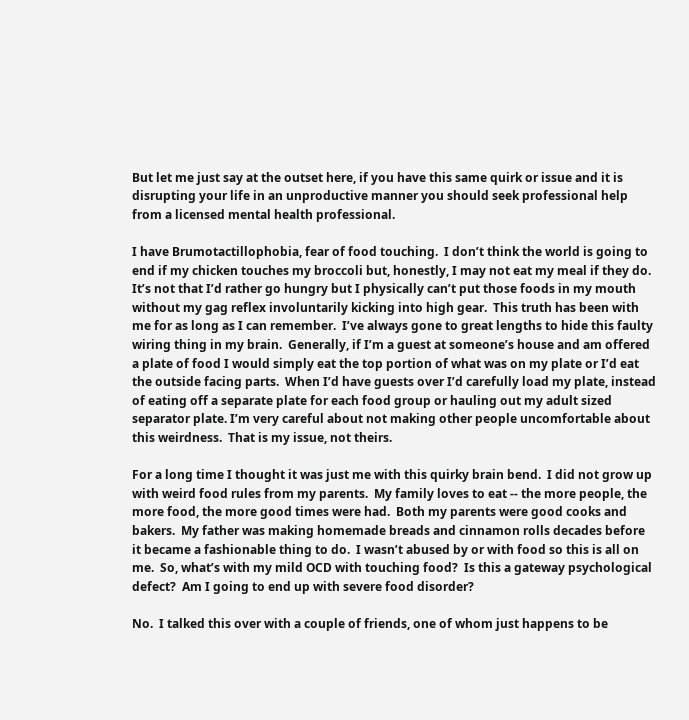But let me just say at the outset here, if you have this same quirk or issue and it is disrupting your life in an unproductive manner you should seek professional help from a licensed mental health professional.

I have Brumotactillophobia, fear of food touching.  I don’t think the world is going to end if my chicken touches my broccoli but, honestly, I may not eat my meal if they do.  It’s not that I’d rather go hungry but I physically can’t put those foods in my mouth without my gag reflex involuntarily kicking into high gear.  This truth has been with me for as long as I can remember.  I’ve always gone to great lengths to hide this faulty wiring thing in my brain.  Generally, if I’m a guest at someone’s house and am offered a plate of food I would simply eat the top portion of what was on my plate or I’d eat the outside facing parts.  When I’d have guests over I’d carefully load my plate, instead of eating off a separate plate for each food group or hauling out my adult sized separator plate. I’m very careful about not making other people uncomfortable about this weirdness.  That is my issue, not theirs.

For a long time I thought it was just me with this quirky brain bend.  I did not grow up with weird food rules from my parents.  My family loves to eat -- the more people, the more food, the more good times were had.  Both my parents were good cooks and bakers.  My father was making homemade breads and cinnamon rolls decades before it became a fashionable thing to do.  I wasn’t abused by or with food so this is all on me.  So, what’s with my mild OCD with touching food?  Is this a gateway psychological defect?  Am I going to end up with severe food disorder?

No.  I talked this over with a couple of friends, one of whom just happens to be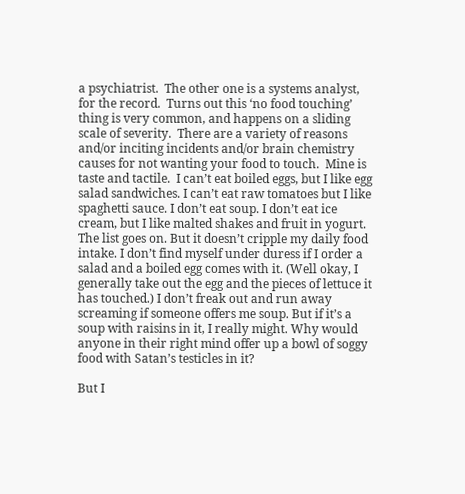a psychiatrist.  The other one is a systems analyst, for the record.  Turns out this ‘no food touching’ thing is very common, and happens on a sliding scale of severity.  There are a variety of reasons and/or inciting incidents and/or brain chemistry causes for not wanting your food to touch.  Mine is taste and tactile.  I can’t eat boiled eggs, but I like egg salad sandwiches. I can’t eat raw tomatoes but I like spaghetti sauce. I don’t eat soup. I don’t eat ice cream, but I like malted shakes and fruit in yogurt.  The list goes on. But it doesn’t cripple my daily food intake. I don’t find myself under duress if I order a salad and a boiled egg comes with it. (Well okay, I generally take out the egg and the pieces of lettuce it has touched.) I don’t freak out and run away screaming if someone offers me soup. But if it’s a soup with raisins in it, I really might. Why would anyone in their right mind offer up a bowl of soggy food with Satan’s testicles in it?

But I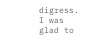digress.  I was glad to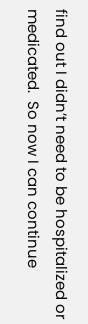find out I didn’t need to be hospitalized or medicated.  So now I can continue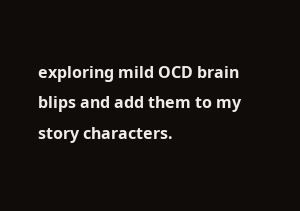exploring mild OCD brain blips and add them to my story characters.